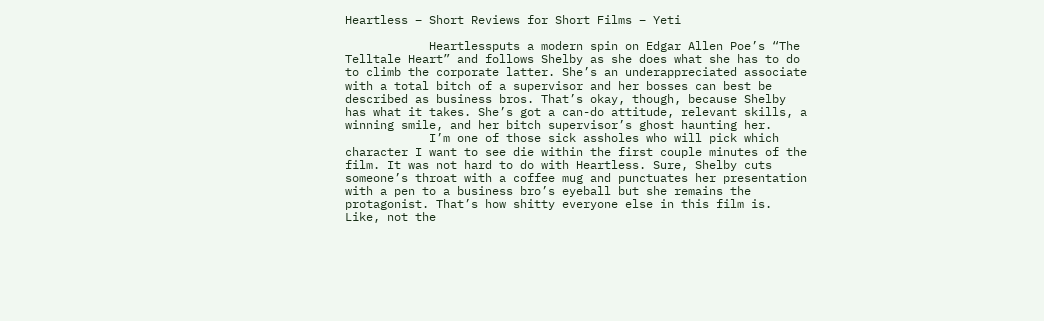Heartless – Short Reviews for Short Films – Yeti

            Heartlessputs a modern spin on Edgar Allen Poe’s “The Telltale Heart” and follows Shelby as she does what she has to do to climb the corporate latter. She’s an underappreciated associate with a total bitch of a supervisor and her bosses can best be described as business bros. That’s okay, though, because Shelby has what it takes. She’s got a can-do attitude, relevant skills, a winning smile, and her bitch supervisor’s ghost haunting her.
            I’m one of those sick assholes who will pick which character I want to see die within the first couple minutes of the film. It was not hard to do with Heartless. Sure, Shelby cuts someone’s throat with a coffee mug and punctuates her presentation with a pen to a business bro’s eyeball but she remains the protagonist. That’s how shitty everyone else in this film is. Like, not the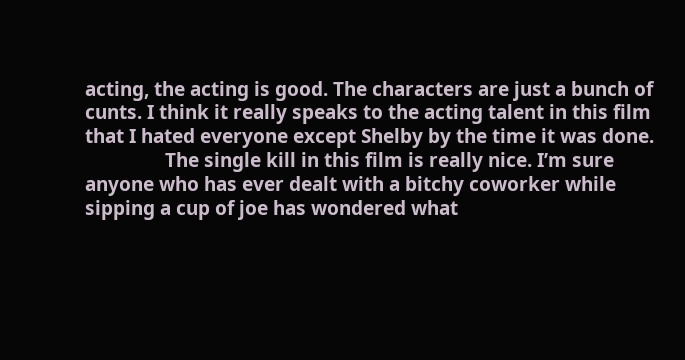acting, the acting is good. The characters are just a bunch of cunts. I think it really speaks to the acting talent in this film that I hated everyone except Shelby by the time it was done.
                The single kill in this film is really nice. I’m sure anyone who has ever dealt with a bitchy coworker while sipping a cup of joe has wondered what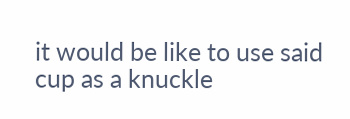it would be like to use said cup as a knuckle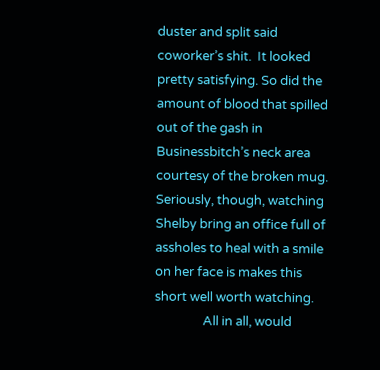duster and split said coworker’s shit.  It looked pretty satisfying. So did the amount of blood that spilled out of the gash in Businessbitch’s neck area courtesy of the broken mug. Seriously, though, watching Shelby bring an office full of assholes to heal with a smile on her face is makes this short well worth watching.
                All in all, would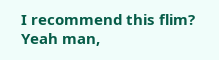I recommend this flim? Yeah man,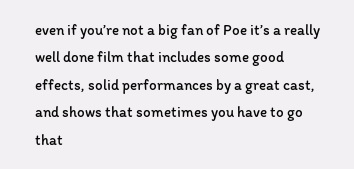even if you’re not a big fan of Poe it’s a really well done film that includes some good effects, solid performances by a great cast, and shows that sometimes you have to go that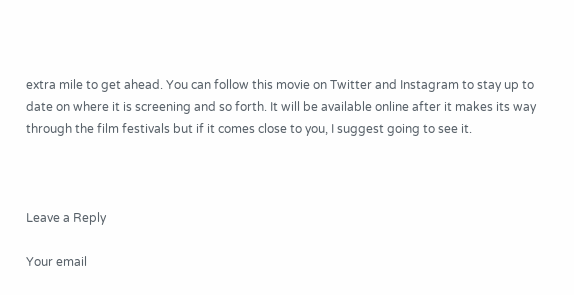extra mile to get ahead. You can follow this movie on Twitter and Instagram to stay up to date on where it is screening and so forth. It will be available online after it makes its way through the film festivals but if it comes close to you, I suggest going to see it.



Leave a Reply

Your email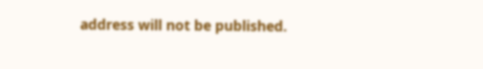address will not be published.